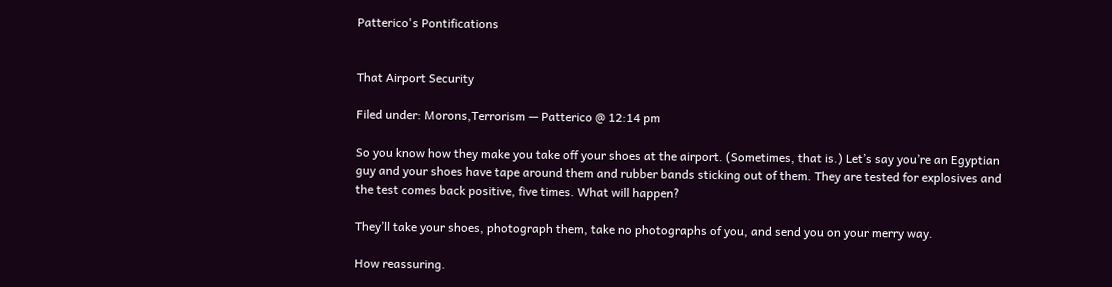Patterico's Pontifications


That Airport Security

Filed under: Morons,Terrorism — Patterico @ 12:14 pm

So you know how they make you take off your shoes at the airport. (Sometimes, that is.) Let’s say you’re an Egyptian guy and your shoes have tape around them and rubber bands sticking out of them. They are tested for explosives and the test comes back positive, five times. What will happen?

They’ll take your shoes, photograph them, take no photographs of you, and send you on your merry way.

How reassuring.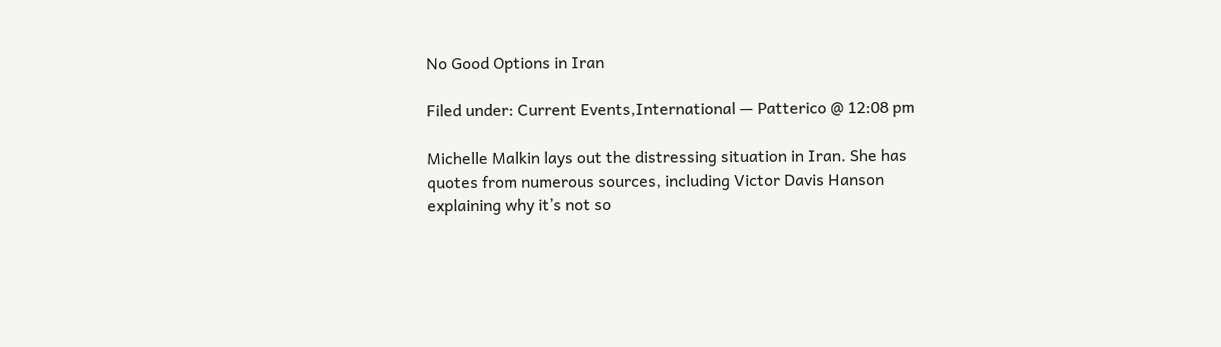No Good Options in Iran

Filed under: Current Events,International — Patterico @ 12:08 pm

Michelle Malkin lays out the distressing situation in Iran. She has quotes from numerous sources, including Victor Davis Hanson explaining why it’s not so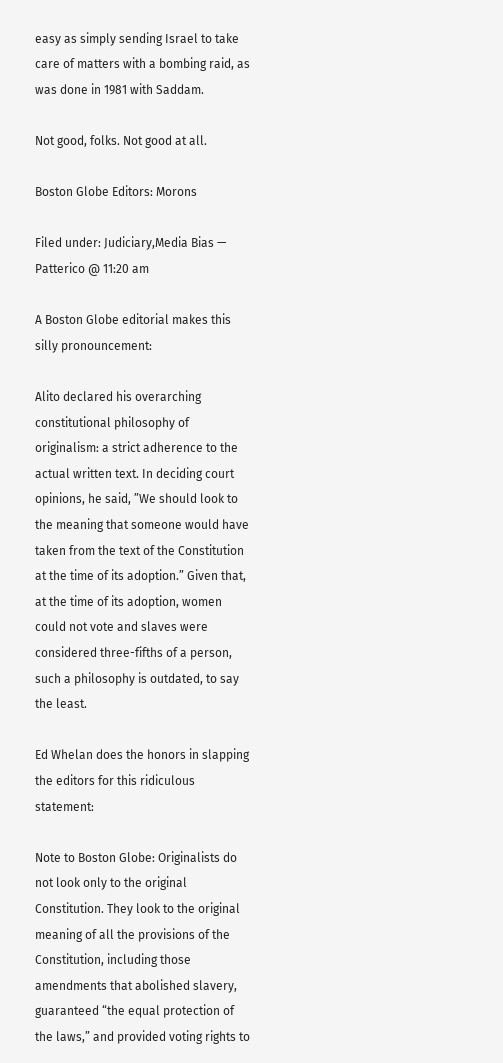easy as simply sending Israel to take care of matters with a bombing raid, as was done in 1981 with Saddam.

Not good, folks. Not good at all.

Boston Globe Editors: Morons

Filed under: Judiciary,Media Bias — Patterico @ 11:20 am

A Boston Globe editorial makes this silly pronouncement:

Alito declared his overarching constitutional philosophy of originalism: a strict adherence to the actual written text. In deciding court opinions, he said, ”We should look to the meaning that someone would have taken from the text of the Constitution at the time of its adoption.” Given that, at the time of its adoption, women could not vote and slaves were considered three-fifths of a person, such a philosophy is outdated, to say the least.

Ed Whelan does the honors in slapping the editors for this ridiculous statement:

Note to Boston Globe: Originalists do not look only to the original Constitution. They look to the original meaning of all the provisions of the Constitution, including those amendments that abolished slavery, guaranteed “the equal protection of the laws,” and provided voting rights to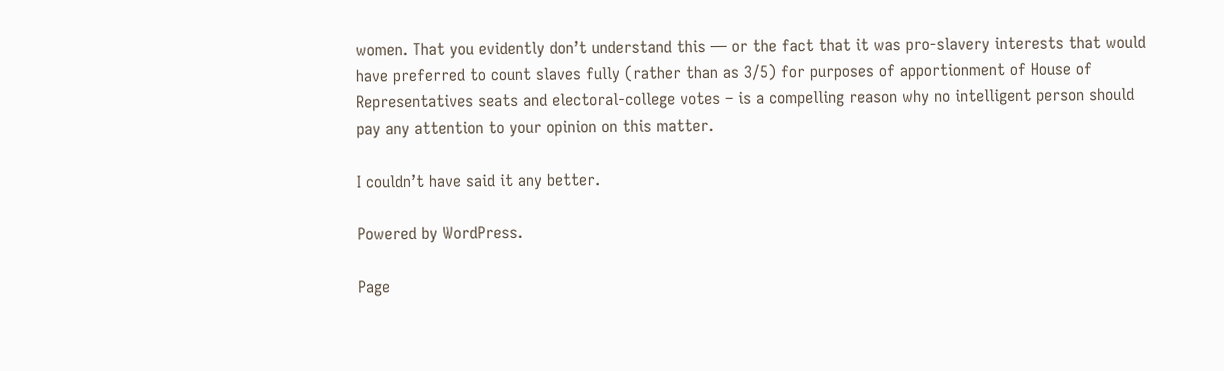women. That you evidently don’t understand this — or the fact that it was pro-slavery interests that would have preferred to count slaves fully (rather than as 3/5) for purposes of apportionment of House of Representatives seats and electoral-college votes – is a compelling reason why no intelligent person should pay any attention to your opinion on this matter.

I couldn’t have said it any better.

Powered by WordPress.

Page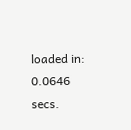loaded in: 0.0646 secs.